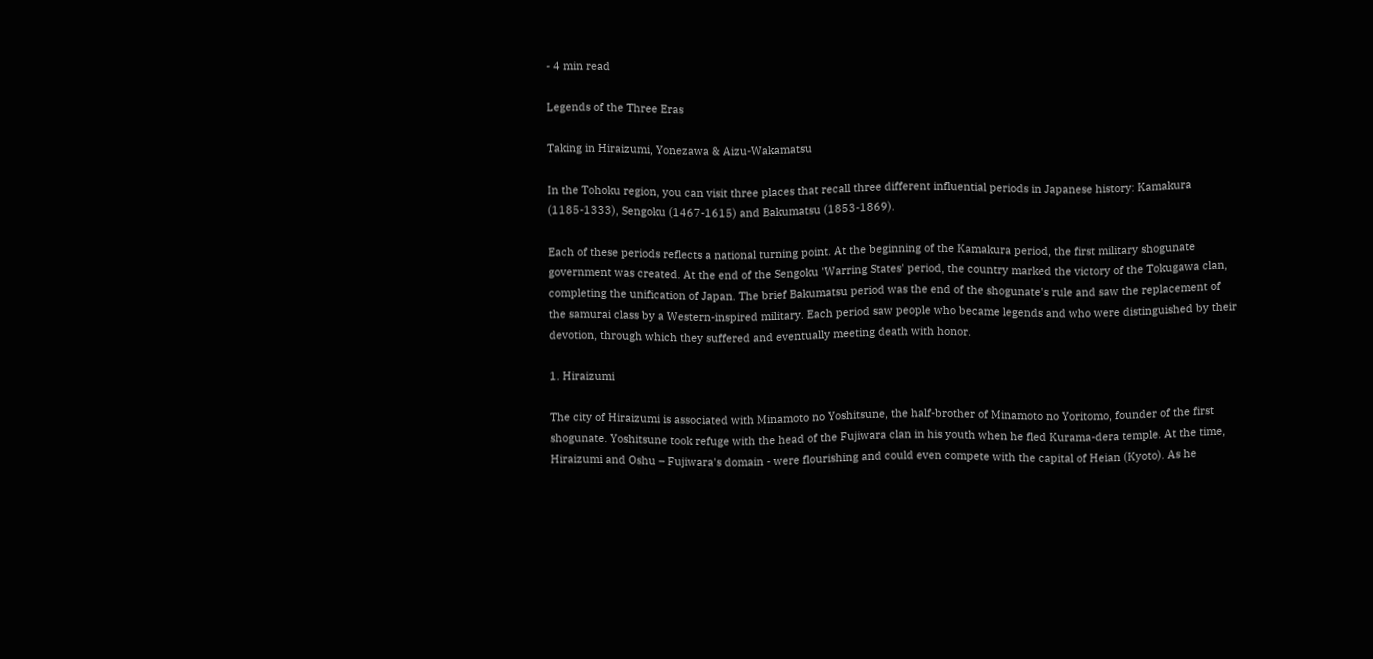- 4 min read

Legends of the Three Eras

Taking in Hiraizumi, Yonezawa & Aizu-Wakamatsu

In the Tohoku region, you can visit three places that recall three different influential periods in Japanese history: Kamakura (1185-1333), Sengoku (1467-1615) and Bakumatsu (1853-1869).

Each of these periods reflects a national turning point. At the beginning of the Kamakura period, the first military shogunate government was created. At the end of the Sengoku 'Warring States' period, the country marked the victory of the Tokugawa clan, completing the unification of Japan. The brief Bakumatsu period was the end of the shogunate's rule and saw the replacement of the samurai class by a Western-inspired military. Each period saw people who became legends and who were distinguished by their devotion, through which they suffered and eventually meeting death with honor.

1. Hiraizumi

The city of Hiraizumi is associated with Minamoto no Yoshitsune, the half-brother of Minamoto no Yoritomo, founder of the first shogunate. Yoshitsune took refuge with the head of the Fujiwara clan in his youth when he fled Kurama-dera temple. At the time, Hiraizumi and Oshu – Fujiwara's domain - were flourishing and could even compete with the capital of Heian (Kyoto). As he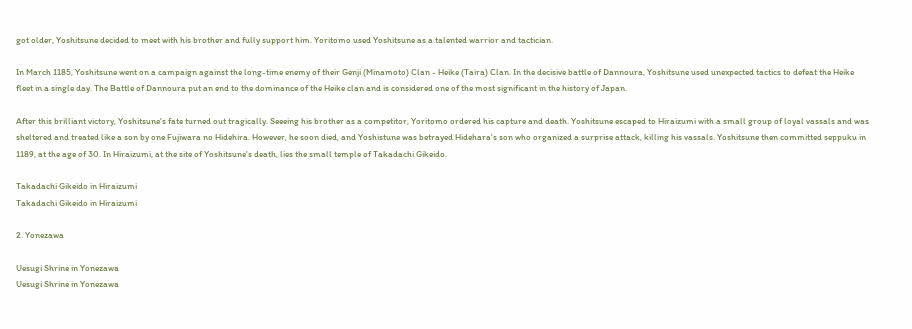got older, Yoshitsune decided to meet with his brother and fully support him. Yoritomo used Yoshitsune as a talented warrior and tactician.

In March 1185, Yoshitsune went on a campaign against the long-time enemy of their Genji (Minamoto) Clan - Heike (Taira) Clan. In the decisive battle of Dannoura, Yoshitsune used unexpected tactics to defeat the Heike fleet in a single day. The Battle of Dannoura put an end to the dominance of the Heike clan and is considered one of the most significant in the history of Japan.

After this brilliant victory, Yoshitsune's fate turned out tragically. Seeeing his brother as a competitor, Yoritomo ordered his capture and death. Yoshitsune escaped to Hiraizumi with a small group of loyal vassals and was sheltered and treated like a son by one Fujiwara no Hidehira. However, he soon died, and Yoshistune was betrayed Hidehara's son who organized a surprise attack, killing his vassals. Yoshitsune then committed seppuku in 1189, at the age of 30. In Hiraizumi, at the site of Yoshitsune's death, lies the small temple of Takadachi Gikeido.

Takadachi Gikeido in Hiraizumi
Takadachi Gikeido in Hiraizumi

2. Yonezawa

Uesugi Shrine in Yonezawa
Uesugi Shrine in Yonezawa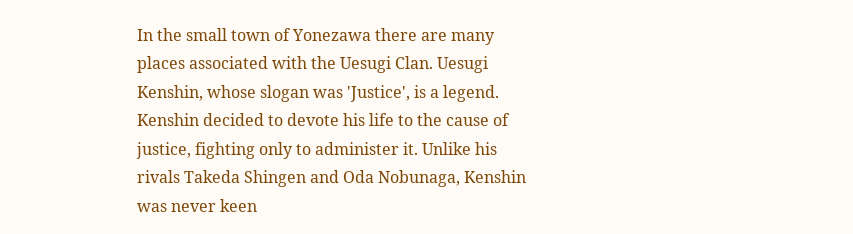In the small town of Yonezawa there are many places associated with the Uesugi Clan. Uesugi Kenshin, whose slogan was 'Justice', is a legend. Kenshin decided to devote his life to the cause of justice, fighting only to administer it. Unlike his rivals Takeda Shingen and Oda Nobunaga, Kenshin was never keen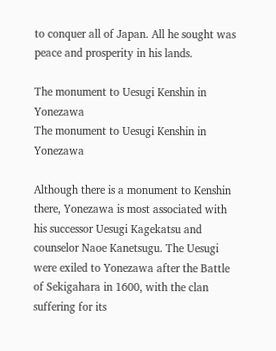to conquer all of Japan. All he sought was peace and prosperity in his lands.

The monument to Uesugi Kenshin in Yonezawa
The monument to Uesugi Kenshin in Yonezawa

Although there is a monument to Kenshin there, Yonezawa is most associated with his successor Uesugi Kagekatsu and counselor Naoe Kanetsugu. The Uesugi were exiled to Yonezawa after the Battle of Sekigahara in 1600, with the clan suffering for its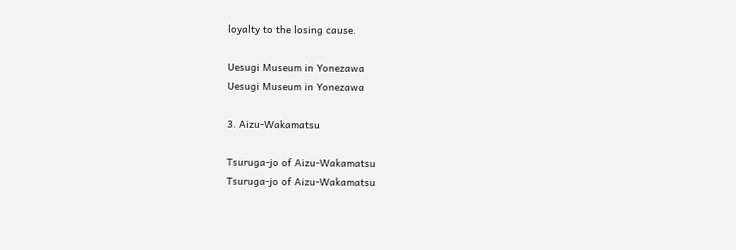loyalty to the losing cause.

Uesugi Museum in Yonezawa
Uesugi Museum in Yonezawa

3. Aizu-Wakamatsu

Tsuruga-jo of Aizu-Wakamatsu
Tsuruga-jo of Aizu-Wakamatsu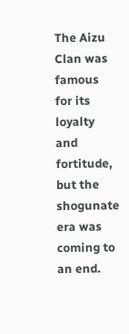The Aizu Clan was famous for its loyalty and fortitude, but the shogunate era was coming to an end.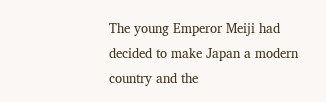The young Emperor Meiji had decided to make Japan a modern country and the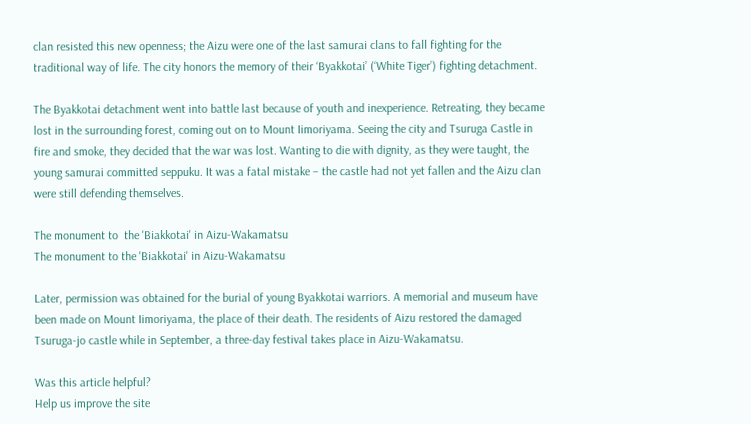clan resisted this new openness; the Aizu were one of the last samurai clans to fall fighting for the traditional way of life. The city honors the memory of their ‘Byakkotai’ (‘White Tiger’) fighting detachment.

The Byakkotai detachment went into battle last because of youth and inexperience. Retreating, they became lost in the surrounding forest, coming out on to Mount Iimoriyama. Seeing the city and Tsuruga Castle in fire and smoke, they decided that the war was lost. Wanting to die with dignity, as they were taught, the young samurai committed seppuku. It was a fatal mistake – the castle had not yet fallen and the Aizu clan were still defending themselves.

The monument to  the 'Biakkotai' in Aizu-Wakamatsu
The monument to the 'Biakkotai' in Aizu-Wakamatsu

Later, permission was obtained for the burial of young Byakkotai warriors. A memorial and museum have been made on Mount Iimoriyama, the place of their death. The residents of Aizu restored the damaged Tsuruga-jo castle while in September, a three-day festival takes place in Aizu-Wakamatsu.

Was this article helpful?
Help us improve the site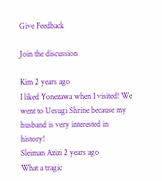Give Feedback

Join the discussion

Kim 2 years ago
I liked Yonezawa when I visited! We went to Uesugi Shrine because my husband is very interested in history!
Sleiman Azizi 2 years ago
What a tragic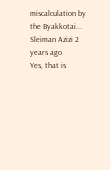miscalculation by the Byakkotai...
Sleiman Azizi 2 years ago
Yes, that is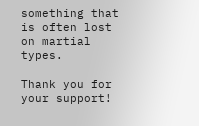something that is often lost on martial types.

Thank you for your support!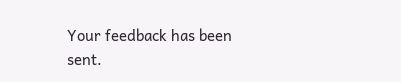Your feedback has been sent.